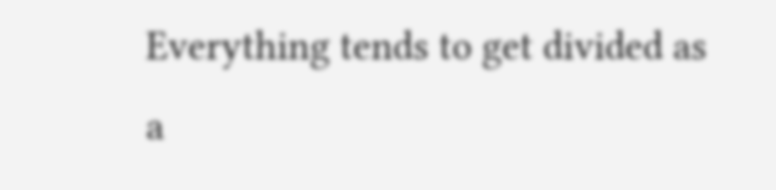Everything tends to get divided as a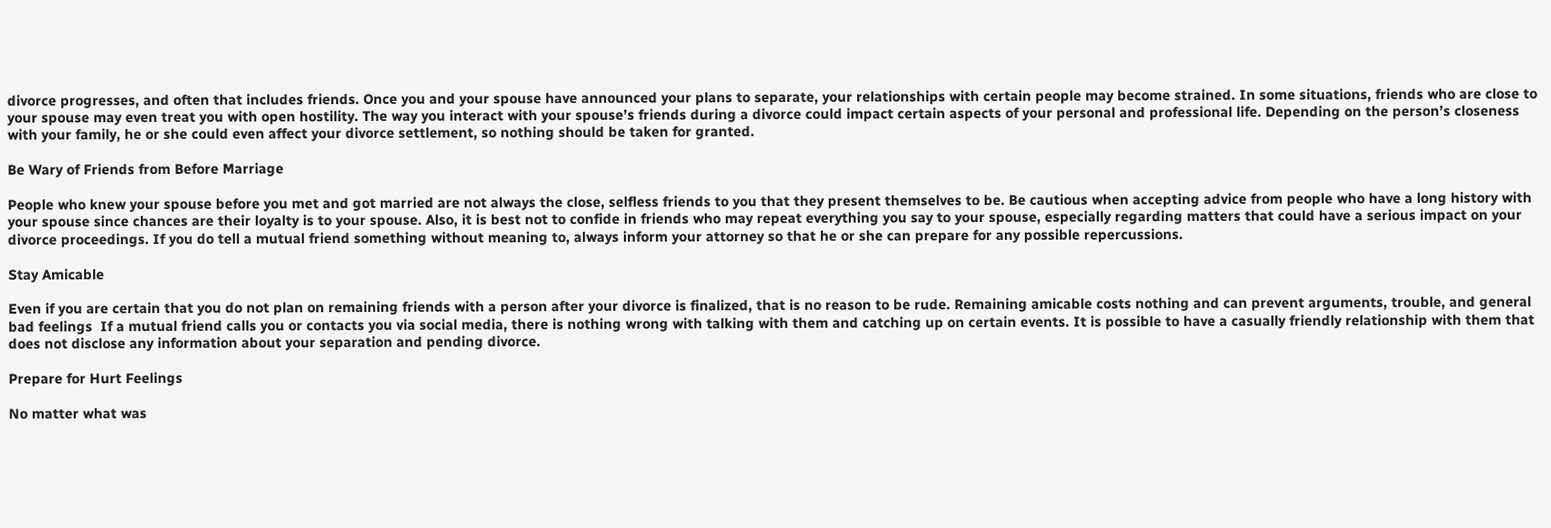divorce progresses, and often that includes friends. Once you and your spouse have announced your plans to separate, your relationships with certain people may become strained. In some situations, friends who are close to your spouse may even treat you with open hostility. The way you interact with your spouse’s friends during a divorce could impact certain aspects of your personal and professional life. Depending on the person’s closeness with your family, he or she could even affect your divorce settlement, so nothing should be taken for granted.

Be Wary of Friends from Before Marriage

People who knew your spouse before you met and got married are not always the close, selfless friends to you that they present themselves to be. Be cautious when accepting advice from people who have a long history with your spouse since chances are their loyalty is to your spouse. Also, it is best not to confide in friends who may repeat everything you say to your spouse, especially regarding matters that could have a serious impact on your divorce proceedings. If you do tell a mutual friend something without meaning to, always inform your attorney so that he or she can prepare for any possible repercussions.

Stay Amicable

Even if you are certain that you do not plan on remaining friends with a person after your divorce is finalized, that is no reason to be rude. Remaining amicable costs nothing and can prevent arguments, trouble, and general bad feelings  If a mutual friend calls you or contacts you via social media, there is nothing wrong with talking with them and catching up on certain events. It is possible to have a casually friendly relationship with them that does not disclose any information about your separation and pending divorce.

Prepare for Hurt Feelings

No matter what was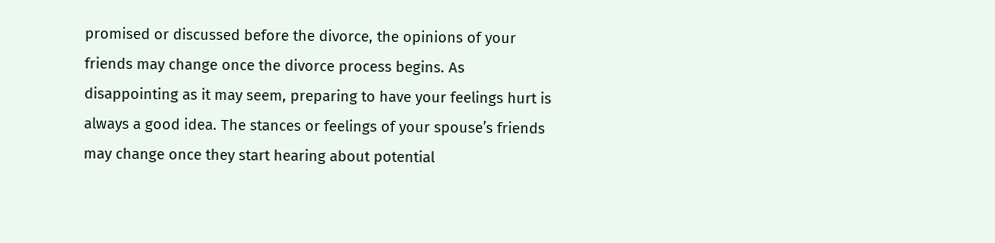promised or discussed before the divorce, the opinions of your friends may change once the divorce process begins. As disappointing as it may seem, preparing to have your feelings hurt is always a good idea. The stances or feelings of your spouse’s friends may change once they start hearing about potential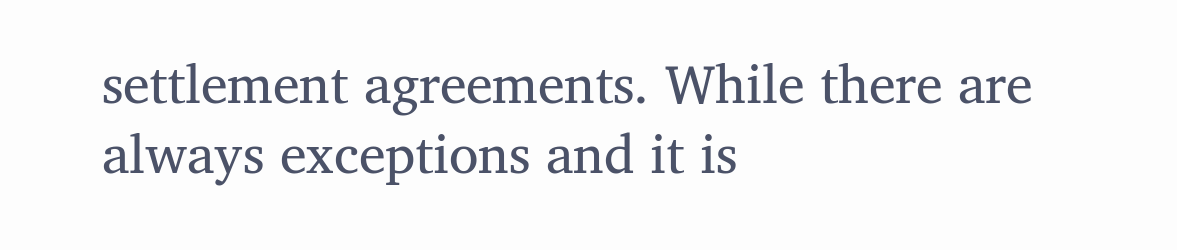settlement agreements. While there are always exceptions and it is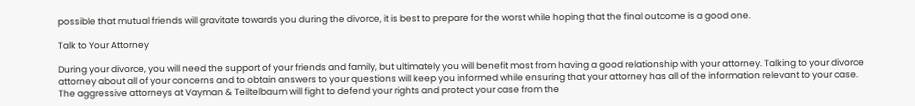possible that mutual friends will gravitate towards you during the divorce, it is best to prepare for the worst while hoping that the final outcome is a good one.

Talk to Your Attorney

During your divorce, you will need the support of your friends and family, but ultimately you will benefit most from having a good relationship with your attorney. Talking to your divorce attorney about all of your concerns and to obtain answers to your questions will keep you informed while ensuring that your attorney has all of the information relevant to your case. The aggressive attorneys at Vayman & Teiltelbaum will fight to defend your rights and protect your case from the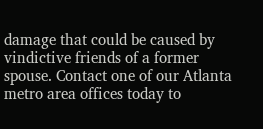damage that could be caused by vindictive friends of a former spouse. Contact one of our Atlanta metro area offices today to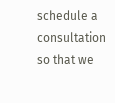schedule a consultation so that we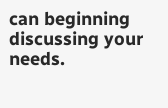can beginning discussing your needs.